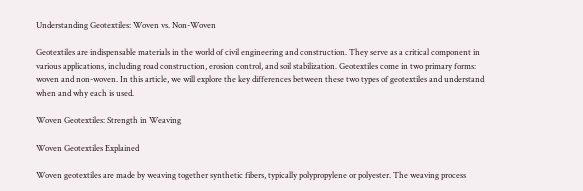Understanding Geotextiles: Woven vs. Non-Woven

Geotextiles are indispensable materials in the world of civil engineering and construction. They serve as a critical component in various applications, including road construction, erosion control, and soil stabilization. Geotextiles come in two primary forms: woven and non-woven. In this article, we will explore the key differences between these two types of geotextiles and understand when and why each is used.

Woven Geotextiles: Strength in Weaving

Woven Geotextiles Explained

Woven geotextiles are made by weaving together synthetic fibers, typically polypropylene or polyester. The weaving process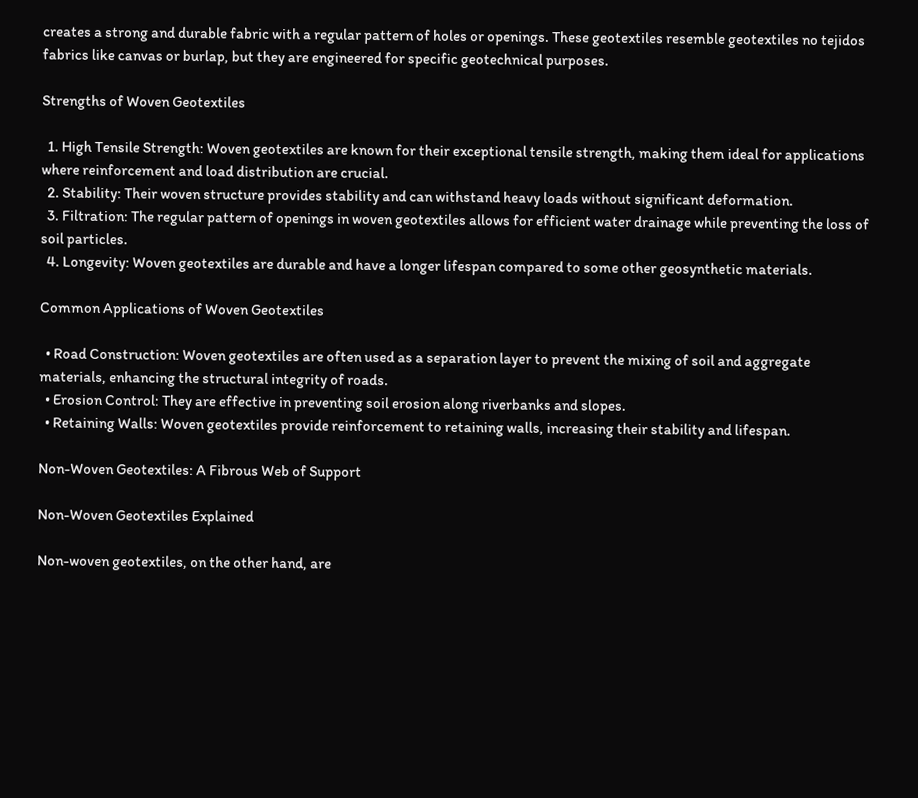creates a strong and durable fabric with a regular pattern of holes or openings. These geotextiles resemble geotextiles no tejidos fabrics like canvas or burlap, but they are engineered for specific geotechnical purposes.

Strengths of Woven Geotextiles

  1. High Tensile Strength: Woven geotextiles are known for their exceptional tensile strength, making them ideal for applications where reinforcement and load distribution are crucial.
  2. Stability: Their woven structure provides stability and can withstand heavy loads without significant deformation.
  3. Filtration: The regular pattern of openings in woven geotextiles allows for efficient water drainage while preventing the loss of soil particles.
  4. Longevity: Woven geotextiles are durable and have a longer lifespan compared to some other geosynthetic materials.

Common Applications of Woven Geotextiles

  • Road Construction: Woven geotextiles are often used as a separation layer to prevent the mixing of soil and aggregate materials, enhancing the structural integrity of roads.
  • Erosion Control: They are effective in preventing soil erosion along riverbanks and slopes.
  • Retaining Walls: Woven geotextiles provide reinforcement to retaining walls, increasing their stability and lifespan.

Non-Woven Geotextiles: A Fibrous Web of Support

Non-Woven Geotextiles Explained

Non-woven geotextiles, on the other hand, are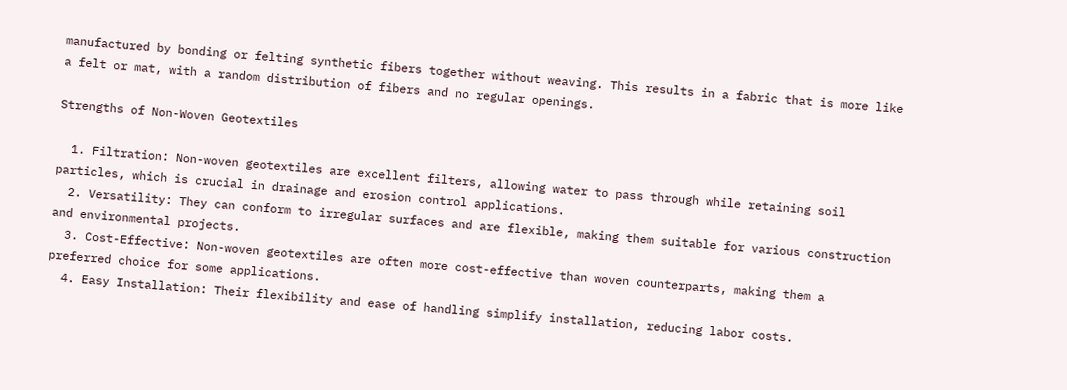manufactured by bonding or felting synthetic fibers together without weaving. This results in a fabric that is more like a felt or mat, with a random distribution of fibers and no regular openings.

Strengths of Non-Woven Geotextiles

  1. Filtration: Non-woven geotextiles are excellent filters, allowing water to pass through while retaining soil particles, which is crucial in drainage and erosion control applications.
  2. Versatility: They can conform to irregular surfaces and are flexible, making them suitable for various construction and environmental projects.
  3. Cost-Effective: Non-woven geotextiles are often more cost-effective than woven counterparts, making them a preferred choice for some applications.
  4. Easy Installation: Their flexibility and ease of handling simplify installation, reducing labor costs.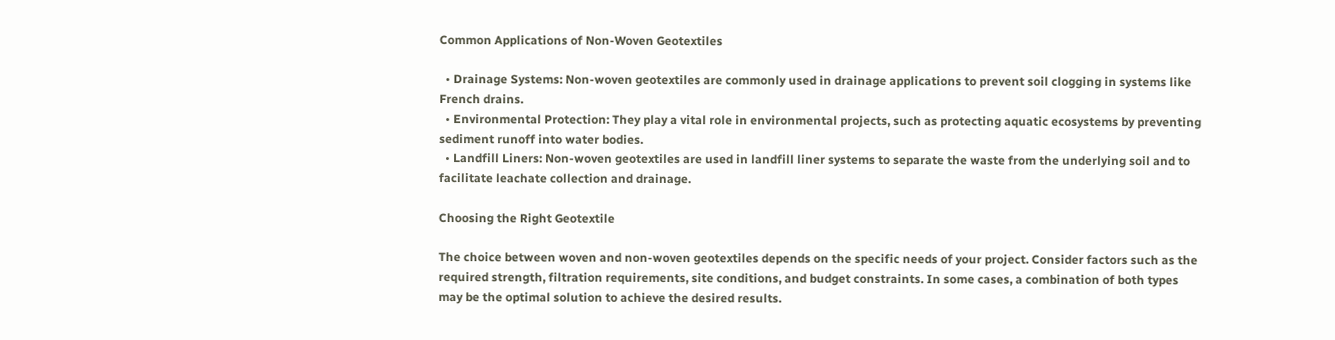Common Applications of Non-Woven Geotextiles

  • Drainage Systems: Non-woven geotextiles are commonly used in drainage applications to prevent soil clogging in systems like French drains.
  • Environmental Protection: They play a vital role in environmental projects, such as protecting aquatic ecosystems by preventing sediment runoff into water bodies.
  • Landfill Liners: Non-woven geotextiles are used in landfill liner systems to separate the waste from the underlying soil and to facilitate leachate collection and drainage.

Choosing the Right Geotextile

The choice between woven and non-woven geotextiles depends on the specific needs of your project. Consider factors such as the required strength, filtration requirements, site conditions, and budget constraints. In some cases, a combination of both types may be the optimal solution to achieve the desired results.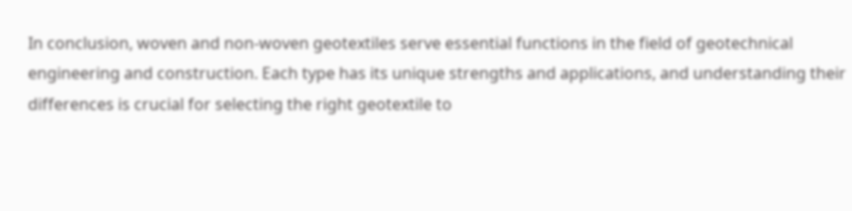In conclusion, woven and non-woven geotextiles serve essential functions in the field of geotechnical engineering and construction. Each type has its unique strengths and applications, and understanding their differences is crucial for selecting the right geotextile to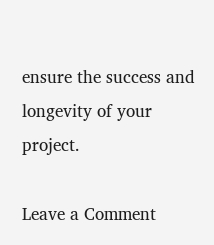ensure the success and longevity of your project.

Leave a Comment